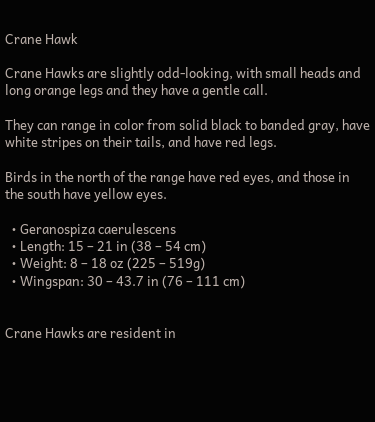Crane Hawk

Crane Hawks are slightly odd-looking, with small heads and long orange legs and they have a gentle call.

They can range in color from solid black to banded gray, have white stripes on their tails, and have red legs.

Birds in the north of the range have red eyes, and those in the south have yellow eyes.

  • Geranospiza caerulescens
  • Length: 15 – 21 in (38 – 54 cm)
  • Weight: 8 – 18 oz (225 – 519g)
  • Wingspan: 30 – 43.7 in (76 – 111 cm)


Crane Hawks are resident in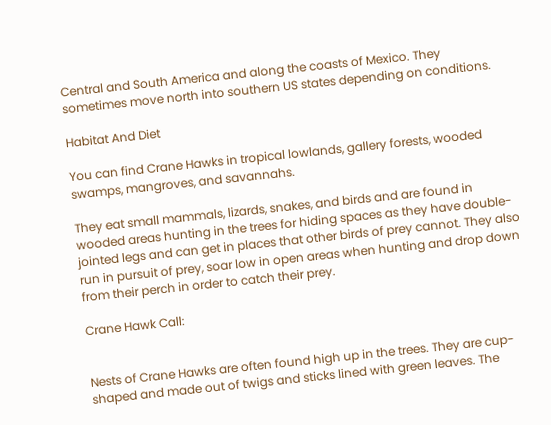Central and South America and along the coasts of Mexico. They sometimes move north into southern US states depending on conditions.

Habitat And Diet

You can find Crane Hawks in tropical lowlands, gallery forests, wooded swamps, mangroves, and savannahs.

They eat small mammals, lizards, snakes, and birds and are found in wooded areas hunting in the trees for hiding spaces as they have double-jointed legs and can get in places that other birds of prey cannot. They also run in pursuit of prey, soar low in open areas when hunting and drop down from their perch in order to catch their prey.

Crane Hawk Call:


Nests of Crane Hawks are often found high up in the trees. They are cup-shaped and made out of twigs and sticks lined with green leaves. The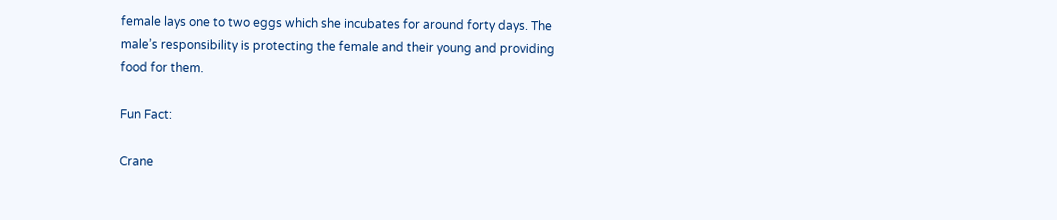female lays one to two eggs which she incubates for around forty days. The male’s responsibility is protecting the female and their young and providing food for them.

Fun Fact:

Crane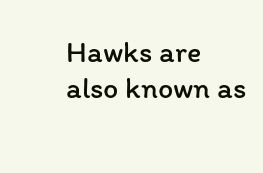Hawks are also known as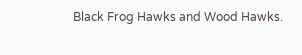Black Frog Hawks and Wood Hawks.